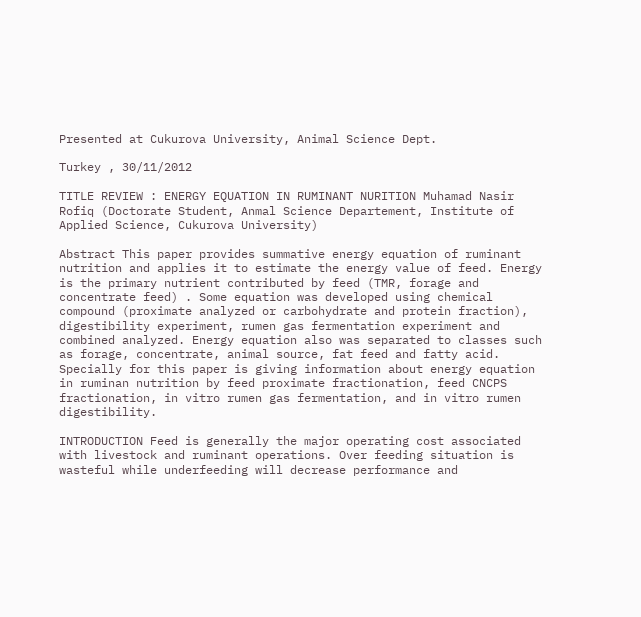Presented at Cukurova University, Animal Science Dept.

Turkey , 30/11/2012

TITLE REVIEW : ENERGY EQUATION IN RUMINANT NURITION Muhamad Nasir Rofiq (Doctorate Student, Anmal Science Departement, Institute of Applied Science, Cukurova University)

Abstract This paper provides summative energy equation of ruminant nutrition and applies it to estimate the energy value of feed. Energy is the primary nutrient contributed by feed (TMR, forage and concentrate feed) . Some equation was developed using chemical compound (proximate analyzed or carbohydrate and protein fraction), digestibility experiment, rumen gas fermentation experiment and combined analyzed. Energy equation also was separated to classes such as forage, concentrate, animal source, fat feed and fatty acid. Specially for this paper is giving information about energy equation in ruminan nutrition by feed proximate fractionation, feed CNCPS fractionation, in vitro rumen gas fermentation, and in vitro rumen digestibility.

INTRODUCTION Feed is generally the major operating cost associated with livestock and ruminant operations. Over feeding situation is wasteful while underfeeding will decrease performance and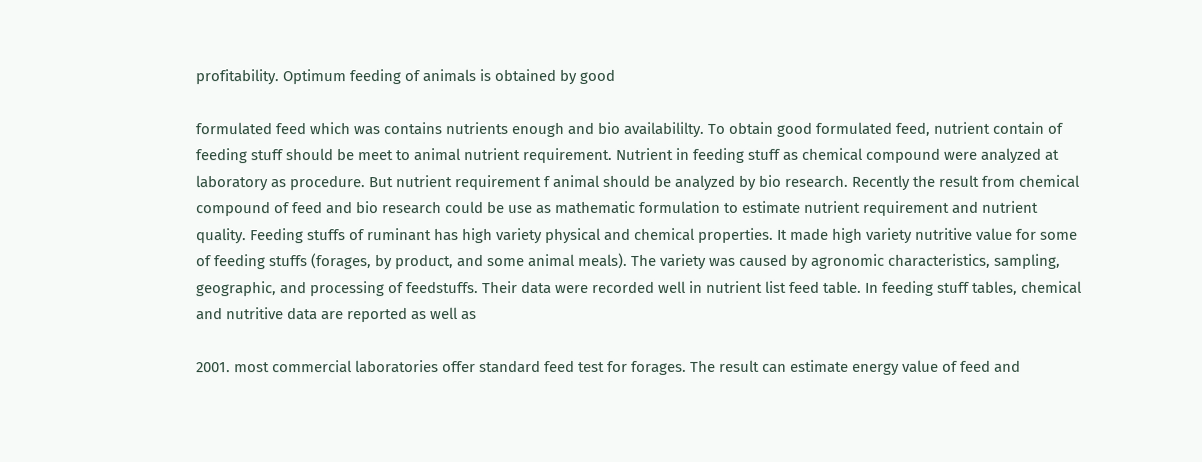profitability. Optimum feeding of animals is obtained by good

formulated feed which was contains nutrients enough and bio availabililty. To obtain good formulated feed, nutrient contain of feeding stuff should be meet to animal nutrient requirement. Nutrient in feeding stuff as chemical compound were analyzed at laboratory as procedure. But nutrient requirement f animal should be analyzed by bio research. Recently the result from chemical compound of feed and bio research could be use as mathematic formulation to estimate nutrient requirement and nutrient quality. Feeding stuffs of ruminant has high variety physical and chemical properties. It made high variety nutritive value for some of feeding stuffs (forages, by product, and some animal meals). The variety was caused by agronomic characteristics, sampling, geographic, and processing of feedstuffs. Their data were recorded well in nutrient list feed table. In feeding stuff tables, chemical and nutritive data are reported as well as

2001. most commercial laboratories offer standard feed test for forages. The result can estimate energy value of feed and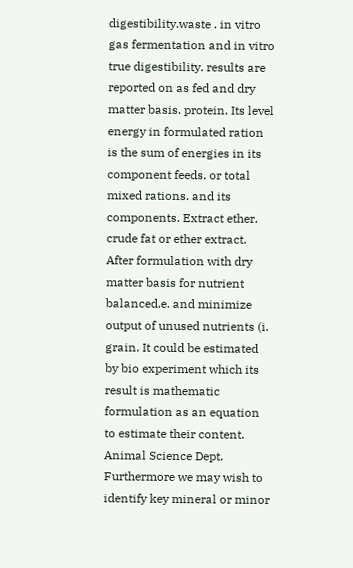digestibility.waste . in vitro gas fermentation and in vitro true digestibility. results are reported on as fed and dry matter basis. protein. Its level energy in formulated ration is the sum of energies in its component feeds. or total mixed rations. and its components. Extract ether. crude fat or ether extract. After formulation with dry matter basis for nutrient balanced.e. and minimize output of unused nutrients (i. grain. It could be estimated by bio experiment which its result is mathematic formulation as an equation to estimate their content. Animal Science Dept. Furthermore we may wish to identify key mineral or minor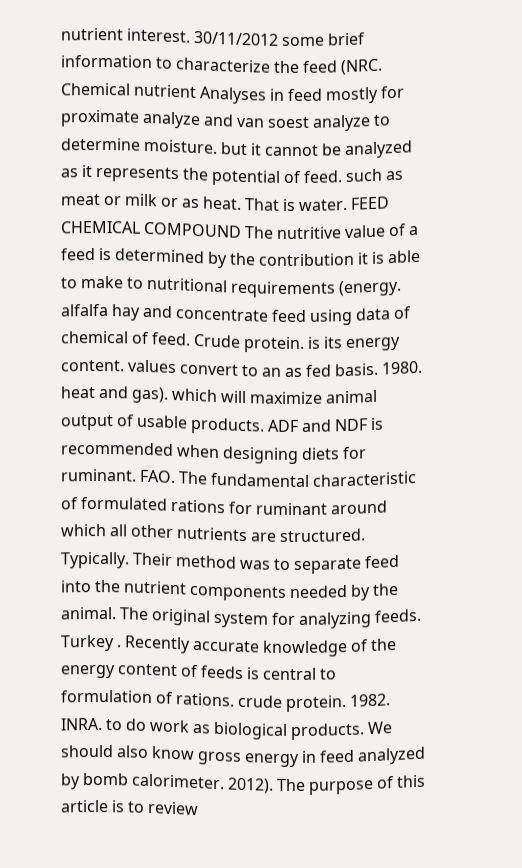nutrient interest. 30/11/2012 some brief information to characterize the feed (NRC. Chemical nutrient Analyses in feed mostly for proximate analyze and van soest analyze to determine moisture. but it cannot be analyzed as it represents the potential of feed. such as meat or milk or as heat. That is water. FEED CHEMICAL COMPOUND The nutritive value of a feed is determined by the contribution it is able to make to nutritional requirements (energy. alfalfa hay and concentrate feed using data of chemical of feed. Crude protein. is its energy content. values convert to an as fed basis. 1980. heat and gas). which will maximize animal output of usable products. ADF and NDF is recommended when designing diets for ruminant. FAO. The fundamental characteristic of formulated rations for ruminant around which all other nutrients are structured. Typically. Their method was to separate feed into the nutrient components needed by the animal. The original system for analyzing feeds. Turkey . Recently accurate knowledge of the energy content of feeds is central to formulation of rations. crude protein. 1982. INRA. to do work as biological products. We should also know gross energy in feed analyzed by bomb calorimeter. 2012). The purpose of this article is to review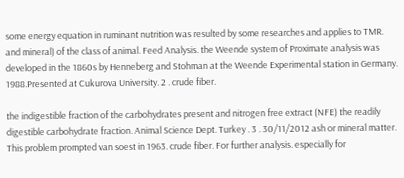some energy equation in ruminant nutrition was resulted by some researches and applies to TMR. and mineral) of the class of animal. Feed Analysis. the Weende system of Proximate analysis was developed in the 1860s by Henneberg and Stohman at the Weende Experimental station in Germany. 1988.Presented at Cukurova University. 2 . crude fiber.

the indigestible fraction of the carbohydrates present and nitrogen free extract (NFE) the readily digestible carbohydrate fraction. Animal Science Dept. Turkey . 3 . 30/11/2012 ash or mineral matter. This problem prompted van soest in 1963. crude fiber. For further analysis. especially for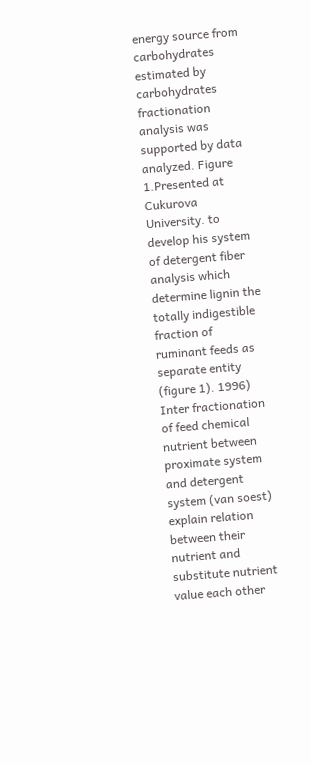energy source from carbohydrates estimated by carbohydrates fractionation analysis was supported by data analyzed. Figure 1.Presented at Cukurova University. to develop his system of detergent fiber analysis which determine lignin the totally indigestible fraction of ruminant feeds as separate entity (figure 1). 1996) Inter fractionation of feed chemical nutrient between proximate system and detergent system (van soest) explain relation between their nutrient and substitute nutrient value each other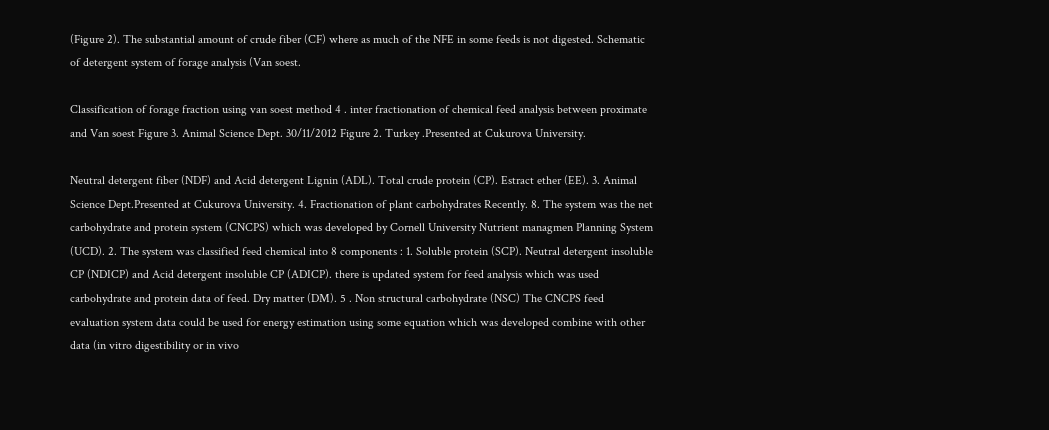(Figure 2). The substantial amount of crude fiber (CF) where as much of the NFE in some feeds is not digested. Schematic of detergent system of forage analysis (Van soest.

Classification of forage fraction using van soest method 4 . inter fractionation of chemical feed analysis between proximate and Van soest Figure 3. Animal Science Dept. 30/11/2012 Figure 2. Turkey .Presented at Cukurova University.

Neutral detergent fiber (NDF) and Acid detergent Lignin (ADL). Total crude protein (CP). Estract ether (EE). 3. Animal Science Dept.Presented at Cukurova University. 4. Fractionation of plant carbohydrates Recently. 8. The system was the net carbohydrate and protein system (CNCPS) which was developed by Cornell University Nutrient managmen Planning System (UCD). 2. The system was classified feed chemical into 8 components : 1. Soluble protein (SCP). Neutral detergent insoluble CP (NDICP) and Acid detergent insoluble CP (ADICP). there is updated system for feed analysis which was used carbohydrate and protein data of feed. Dry matter (DM). 5 . Non structural carbohydrate (NSC) The CNCPS feed evaluation system data could be used for energy estimation using some equation which was developed combine with other data (in vitro digestibility or in vivo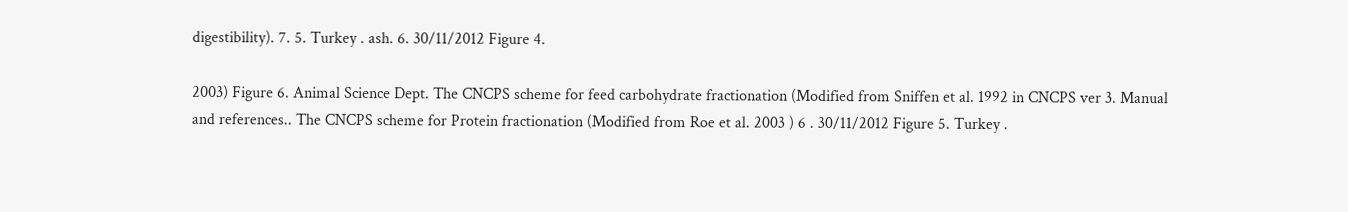digestibility). 7. 5. Turkey . ash. 6. 30/11/2012 Figure 4.

2003) Figure 6. Animal Science Dept. The CNCPS scheme for feed carbohydrate fractionation (Modified from Sniffen et al. 1992 in CNCPS ver 3. Manual and references.. The CNCPS scheme for Protein fractionation (Modified from Roe et al. 2003 ) 6 . 30/11/2012 Figure 5. Turkey .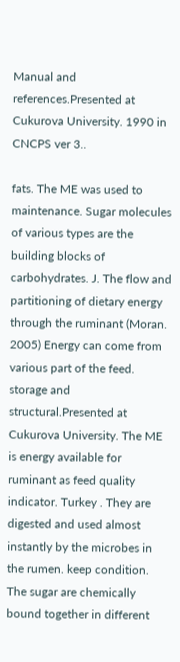Manual and references.Presented at Cukurova University. 1990 in CNCPS ver 3..

fats. The ME was used to maintenance. Sugar molecules of various types are the building blocks of carbohydrates. J. The flow and partitioning of dietary energy through the ruminant (Moran. 2005) Energy can come from various part of the feed. storage and structural.Presented at Cukurova University. The ME is energy available for ruminant as feed quality indicator. Turkey . They are digested and used almost instantly by the microbes in the rumen. keep condition. The sugar are chemically bound together in different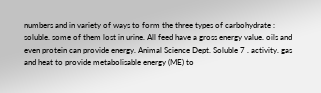numbers and in variety of ways to form the three types of carbohydrate : soluble. some of them lost in urine. All feed have a gross energy value. oils and even protein can provide energy. Animal Science Dept. Soluble 7 . activity. gas and heat to provide metabolisable energy (ME) to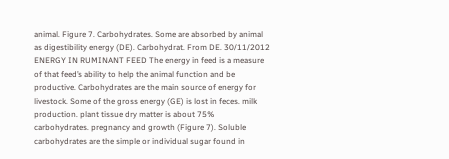animal. Figure 7. Carbohydrates. Some are absorbed by animal as digestibility energy (DE). Carbohydrat. From DE. 30/11/2012 ENERGY IN RUMINANT FEED The energy in feed is a measure of that feed’s ability to help the animal function and be productive. Carbohydrates are the main source of energy for livestock. Some of the gross energy (GE) is lost in feces. milk production. plant tissue dry matter is about 75% carbohydrates. pregnancy and growth (Figure 7). Soluble carbohydrates are the simple or individual sugar found in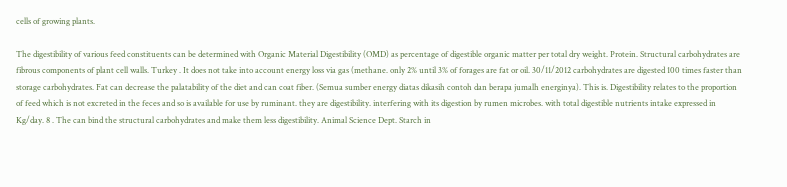cells of growing plants.

The digestibility of various feed constituents can be determined with Organic Material Digestibility (OMD) as percentage of digestible organic matter per total dry weight. Protein. Structural carbohydrates are fibrous components of plant cell walls. Turkey . It does not take into account energy loss via gas (methane. only 2% until 3% of forages are fat or oil. 30/11/2012 carbohydrates are digested 100 times faster than storage carbohydrates. Fat can decrease the palatability of the diet and can coat fiber. (Semua sumber energy diatas dikasih contoh dan berapa jumalh energinya). This is. Digestibility relates to the proportion of feed which is not excreted in the feces and so is available for use by ruminant. they are digestibility. interfering with its digestion by rumen microbes. with total digestible nutrients intake expressed in Kg/day. 8 . The can bind the structural carbohydrates and make them less digestibility. Animal Science Dept. Starch in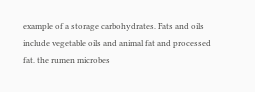example of a storage carbohydrates. Fats and oils include vegetable oils and animal fat and processed fat. the rumen microbes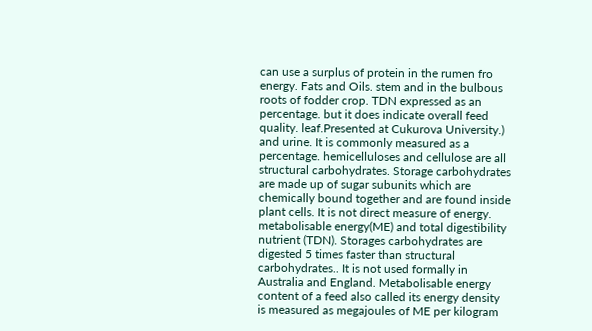can use a surplus of protein in the rumen fro energy. Fats and Oils. stem and in the bulbous roots of fodder crop. TDN expressed as an percentage. but it does indicate overall feed quality. leaf.Presented at Cukurova University.) and urine. It is commonly measured as a percentage. hemicelluloses and cellulose are all structural carbohydrates. Storage carbohydrates are made up of sugar subunits which are chemically bound together and are found inside plant cells. It is not direct measure of energy. metabolisable energy(ME) and total digestibility nutrient (TDN). Storages carbohydrates are digested 5 times faster than structural carbohydrates.. It is not used formally in Australia and England. Metabolisable energy content of a feed also called its energy density is measured as megajoules of ME per kilogram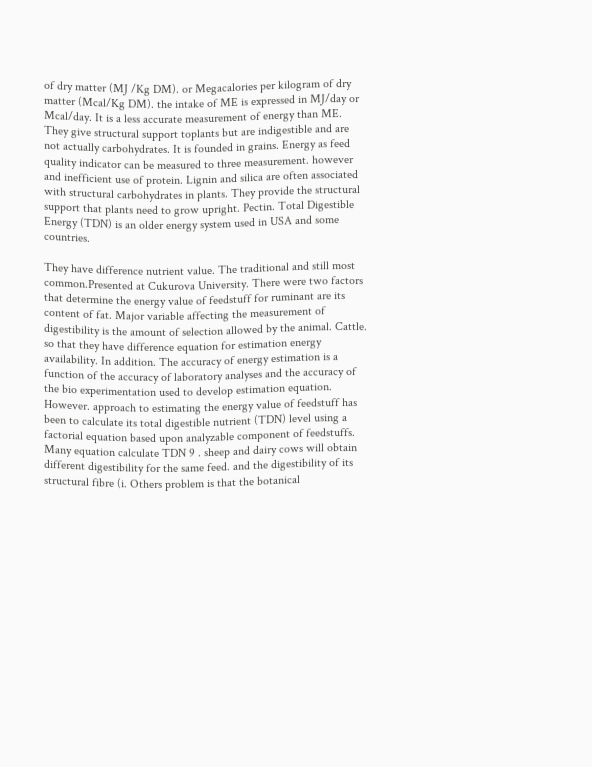of dry matter (MJ /Kg DM). or Megacalories per kilogram of dry matter (Mcal/Kg DM). the intake of ME is expressed in MJ/day or Mcal/day. It is a less accurate measurement of energy than ME. They give structural support toplants but are indigestible and are not actually carbohydrates. It is founded in grains. Energy as feed quality indicator can be measured to three measurement. however and inefficient use of protein. Lignin and silica are often associated with structural carbohydrates in plants. They provide the structural support that plants need to grow upright. Pectin. Total Digestible Energy (TDN) is an older energy system used in USA and some countries.

They have difference nutrient value. The traditional and still most common.Presented at Cukurova University. There were two factors that determine the energy value of feedstuff for ruminant are its content of fat. Major variable affecting the measurement of digestibility is the amount of selection allowed by the animal. Cattle. so that they have difference equation for estimation energy availability. In addition. The accuracy of energy estimation is a function of the accuracy of laboratory analyses and the accuracy of the bio experimentation used to develop estimation equation. However. approach to estimating the energy value of feedstuff has been to calculate its total digestible nutrient (TDN) level using a factorial equation based upon analyzable component of feedstuffs. Many equation calculate TDN 9 . sheep and dairy cows will obtain different digestibility for the same feed. and the digestibility of its structural fibre (i. Others problem is that the botanical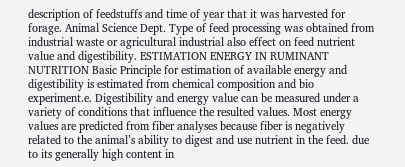description of feedstuffs and time of year that it was harvested for forage. Animal Science Dept. Type of feed processing was obtained from industrial waste or agricultural industrial also effect on feed nutrient value and digestibility. ESTIMATION ENERGY IN RUMINANT NUTRITION Basic Principle for estimation of available energy and digestibility is estimated from chemical composition and bio experiment.e. Digestibility and energy value can be measured under a variety of conditions that influence the resulted values. Most energy values are predicted from fiber analyses because fiber is negatively related to the animal’s ability to digest and use nutrient in the feed. due to its generally high content in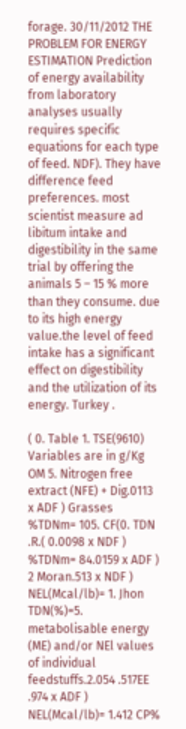forage. 30/11/2012 THE PROBLEM FOR ENERGY ESTIMATION Prediction of energy availability from laboratory analyses usually requires specific equations for each type of feed. NDF). They have difference feed preferences. most scientist measure ad libitum intake and digestibility in the same trial by offering the animals 5 – 15 % more than they consume. due to its high energy value.the level of feed intake has a significant effect on digestibility and the utilization of its energy. Turkey .

( 0. Table 1. TSE(9610) Variables are in g/Kg OM 5. Nitrogen free extract (NFE) + Dig.0113 x ADF ) Grasses %TDNm= 105. CF(0. TDN .R.( 0.0098 x NDF ) %TDNm= 84.0159 x ADF ) 2 Moran.513 x NDF ) NEL(Mcal/lb)= 1. Jhon TDN(%)=5. metabolisable energy (ME) and/or NEl values of individual feedstuffs.2.054 .517EE .974 x ADF ) NEL(Mcal/lb)= 1.412 CP%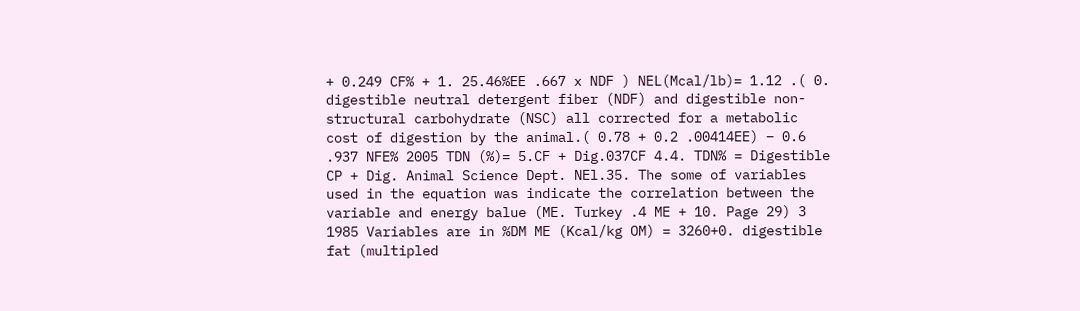+ 0.249 CF% + 1. 25.46%EE .667 x NDF ) NEL(Mcal/lb)= 1.12 .( 0. digestible neutral detergent fiber (NDF) and digestible non-structural carbohydrate (NSC) all corrected for a metabolic cost of digestion by the animal.( 0.78 + 0.2 .00414EE) – 0.6 .937 NFE% 2005 TDN (%)= 5.CF + Dig.037CF 4.4. TDN% = Digestible CP + Dig. Animal Science Dept. NEl.35. The some of variables used in the equation was indicate the correlation between the variable and energy balue (ME. Turkey .4 ME + 10. Page 29) 3 1985 Variables are in %DM ME (Kcal/kg OM) = 3260+0. digestible fat (multipled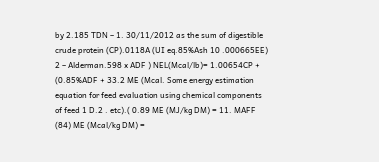by 2.185 TDN – 1. 30/11/2012 as the sum of digestible crude protein (CP).0118A (UI eq.85%Ash 10 .000665EE) 2 – Alderman.598 x ADF ) NEL(Mcal/lb)= 1.00654CP + (0.85%ADF + 33.2 ME (Mcal. Some energy estimation equation for feed evaluation using chemical components of feed 1 D.2 . etc).( 0.89 ME (MJ/kg DM) = 11. MAFF (84) ME (Mcal/kg DM) =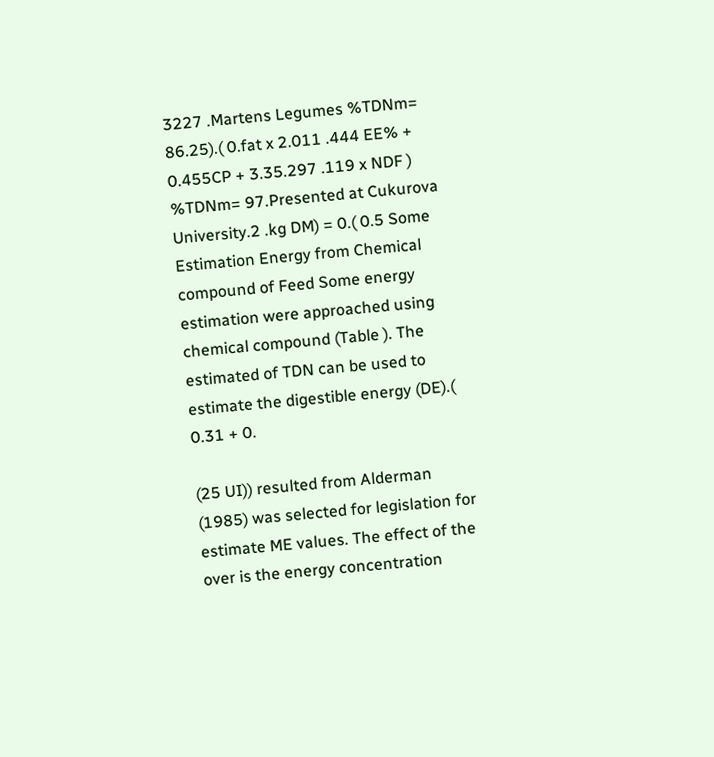3227 .Martens Legumes %TDNm= 86.25).( 0.fat x 2.011 .444 EE% + 0.455CP + 3.35.297 .119 x NDF ) %TDNm= 97.Presented at Cukurova University.2 .kg DM) = 0.( 0.5 Some Estimation Energy from Chemical compound of Feed Some energy estimation were approached using chemical compound (Table ). The estimated of TDN can be used to estimate the digestible energy (DE).( 0.31 + 0.

(25 UI)) resulted from Alderman (1985) was selected for legislation for estimate ME values. The effect of the over is the energy concentration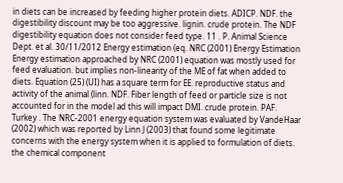in diets can be increased by feeding higher protein diets. ADICP. NDF. the digestibility discount may be too aggressive. lignin. crude protein. The NDF digestibility equation does not consider feed type. 11 . P. Animal Science Dept. et al. 30/11/2012 Energy estimation (eq. NRC (2001) Energy Estimation Energy estimation approached by NRC (2001) equation was mostly used for feed evaluation. but implies non-linearity of the ME of fat when added to diets. Equation (25) (UI) has a square term for EE. reproductive status and activity of the animal (linn. NDF. Fiber length of feed or particle size is not accounted for in the model ad this will impact DMI. crude protein. PAF. Turkey . The NRC-2001 energy equation system was evaluated by VandeHaar (2002) which was reported by Linn J (2003) that found some legitimate concerns with the energy system when it is applied to formulation of diets. the chemical component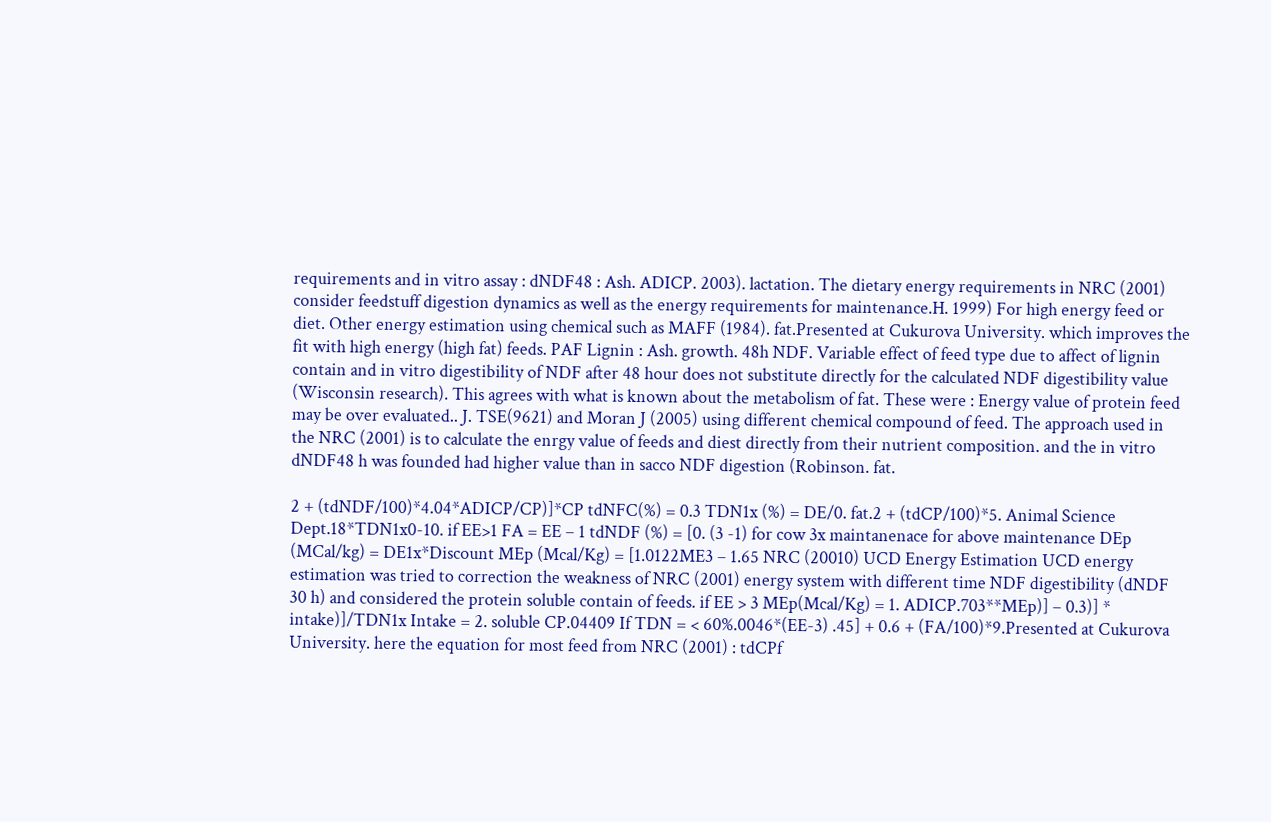requirements and in vitro assay : dNDF48 : Ash. ADICP. 2003). lactation. The dietary energy requirements in NRC (2001) consider feedstuff digestion dynamics as well as the energy requirements for maintenance.H. 1999) For high energy feed or diet. Other energy estimation using chemical such as MAFF (1984). fat.Presented at Cukurova University. which improves the fit with high energy (high fat) feeds. PAF Lignin : Ash. growth. 48h NDF. Variable effect of feed type due to affect of lignin contain and in vitro digestibility of NDF after 48 hour does not substitute directly for the calculated NDF digestibility value (Wisconsin research). This agrees with what is known about the metabolism of fat. These were : Energy value of protein feed may be over evaluated.. J. TSE(9621) and Moran J (2005) using different chemical compound of feed. The approach used in the NRC (2001) is to calculate the enrgy value of feeds and diest directly from their nutrient composition. and the in vitro dNDF48 h was founded had higher value than in sacco NDF digestion (Robinson. fat.

2 + (tdNDF/100)*4.04*ADICP/CP)]*CP tdNFC(%) = 0.3 TDN1x (%) = DE/0. fat.2 + (tdCP/100)*5. Animal Science Dept.18*TDN1x0-10. if EE>1 FA = EE – 1 tdNDF (%) = [0. (3 -1) for cow 3x maintanenace for above maintenance DEp (MCal/kg) = DE1x*Discount MEp (Mcal/Kg) = [1.0122ME3 – 1.65 NRC (20010) UCD Energy Estimation UCD energy estimation was tried to correction the weakness of NRC (2001) energy system with different time NDF digestibility (dNDF 30 h) and considered the protein soluble contain of feeds. if EE > 3 MEp(Mcal/Kg) = 1. ADICP.703**MEp)] – 0.3)] * intake)]/TDN1x Intake = 2. soluble CP.04409 If TDN = < 60%.0046*(EE-3) .45] + 0.6 + (FA/100)*9.Presented at Cukurova University. here the equation for most feed from NRC (2001) : tdCPf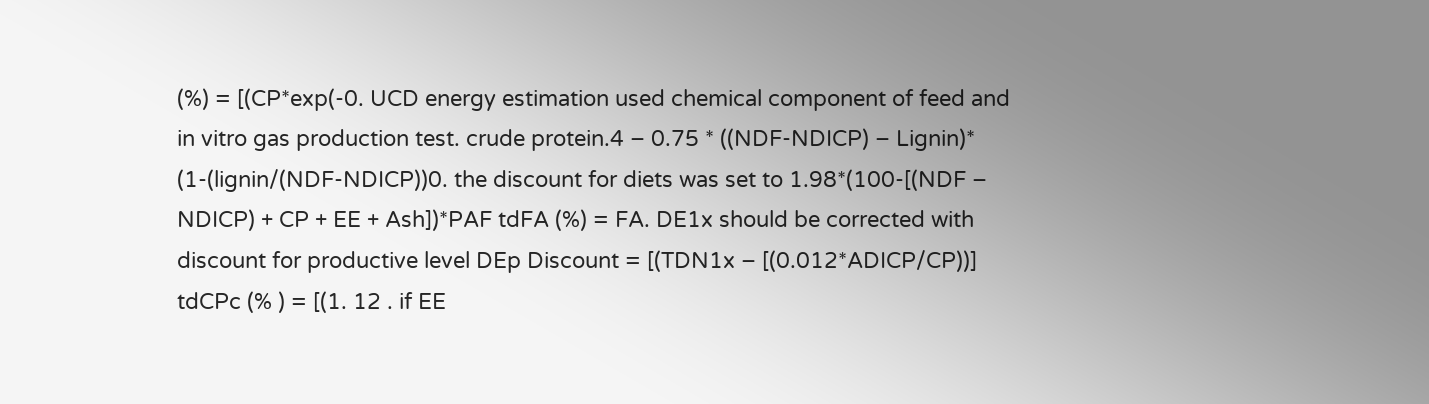(%) = [(CP*exp(-0. UCD energy estimation used chemical component of feed and in vitro gas production test. crude protein.4 – 0.75 * ((NDF-NDICP) – Lignin)* (1-(lignin/(NDF-NDICP))0. the discount for diets was set to 1.98*(100-[(NDF – NDICP) + CP + EE + Ash])*PAF tdFA (%) = FA. DE1x should be corrected with discount for productive level DEp Discount = [(TDN1x – [(0.012*ADICP/CP))] tdCPc (% ) = [(1. 12 . if EE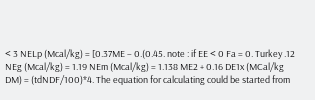< 3 NELp (Mcal/kg) = [0.37ME – 0.(0.45. note : if EE < 0 Fa = 0. Turkey .12 NEg (Mcal/kg) = 1.19 NEm (Mcal/kg) = 1.138 ME2 + 0.16 DE1x (MCal/kg DM) = (tdNDF/100)*4. The equation for calculating could be started from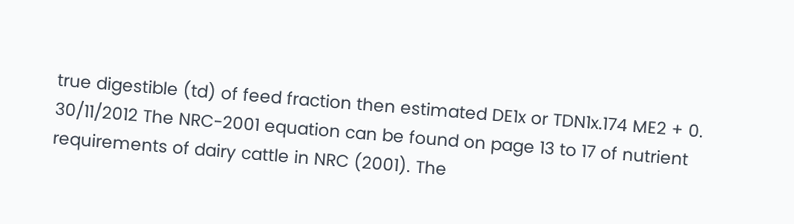true digestible (td) of feed fraction then estimated DE1x or TDN1x.174 ME2 + 0. 30/11/2012 The NRC-2001 equation can be found on page 13 to 17 of nutrient requirements of dairy cattle in NRC (2001). The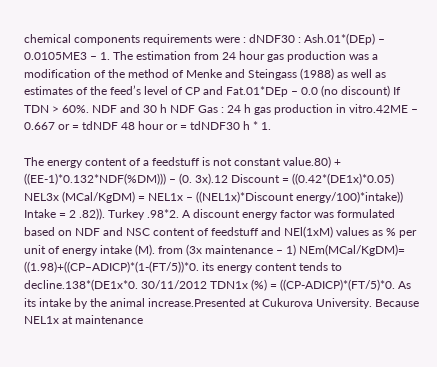chemical components requirements were : dNDF30 : Ash.01*(DEp) – 0.0105ME3 – 1. The estimation from 24 hour gas production was a modification of the method of Menke and Steingass (1988) as well as estimates of the feed’s level of CP and Fat.01*DEp – 0.0 (no discount) If TDN > 60%. NDF and 30 h NDF Gas : 24 h gas production in vitro.42ME – 0.667 or = tdNDF 48 hour or = tdNDF30 h * 1.

The energy content of a feedstuff is not constant value.80) + ((EE-1)*0.132*NDF(%DM))) – (0. 3x).12 Discount = ((0.42*(DE1x)*0.05) NEL3x (MCal/KgDM) = NEL1x – ((NEL1x)*Discount energy/100)*intake)) Intake = 2 .82)). Turkey .98*2. A discount energy factor was formulated based on NDF and NSC content of feedstuff and NEl(1xM) values as % per unit of energy intake (M). from (3x maintenance – 1) NEm(MCal/KgDM)= ((1.98)+((CP–ADICP)*(1-(FT/5))*0. its energy content tends to decline.138*(DE1x*0. 30/11/2012 TDN1x (%) = ((CP-ADICP)*(FT/5)*0. As its intake by the animal increase.Presented at Cukurova University. Because NEL1x at maintenance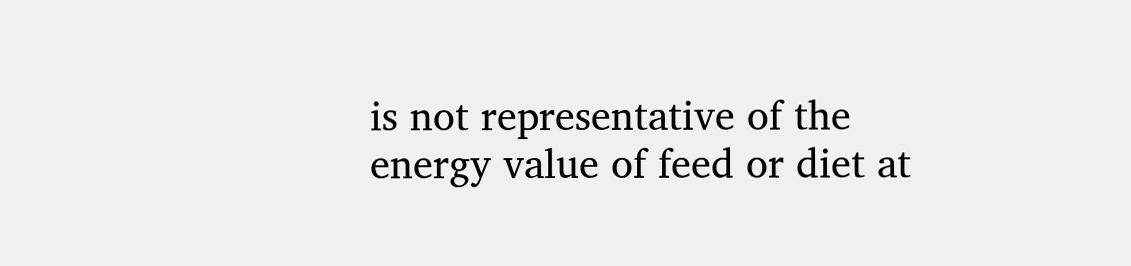is not representative of the energy value of feed or diet at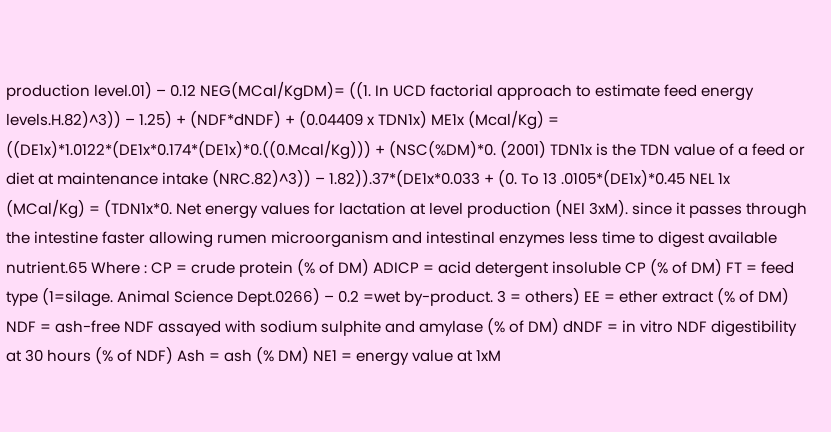production level.01) – 0.12 NEG(MCal/KgDM)= ((1. In UCD factorial approach to estimate feed energy levels.H.82)^3)) – 1.25) + (NDF*dNDF) + (0.04409 x TDN1x) ME1x (Mcal/Kg) = ((DE1x)*1.0122*(DE1x*0.174*(DE1x)*0.((0.Mcal/Kg))) + (NSC(%DM)*0. (2001) TDN1x is the TDN value of a feed or diet at maintenance intake (NRC.82)^3)) – 1.82)).37*(DE1x*0.033 + (0. To 13 .0105*(DE1x)*0.45 NEL 1x (MCal/Kg) = (TDN1x*0. Net energy values for lactation at level production (NEl 3xM). since it passes through the intestine faster allowing rumen microorganism and intestinal enzymes less time to digest available nutrient.65 Where : CP = crude protein (% of DM) ADICP = acid detergent insoluble CP (% of DM) FT = feed type (1=silage. Animal Science Dept.0266) – 0.2 =wet by-product. 3 = others) EE = ether extract (% of DM) NDF = ash-free NDF assayed with sodium sulphite and amylase (% of DM) dNDF = in vitro NDF digestibility at 30 hours (% of NDF) Ash = ash (% DM) NE1 = energy value at 1xM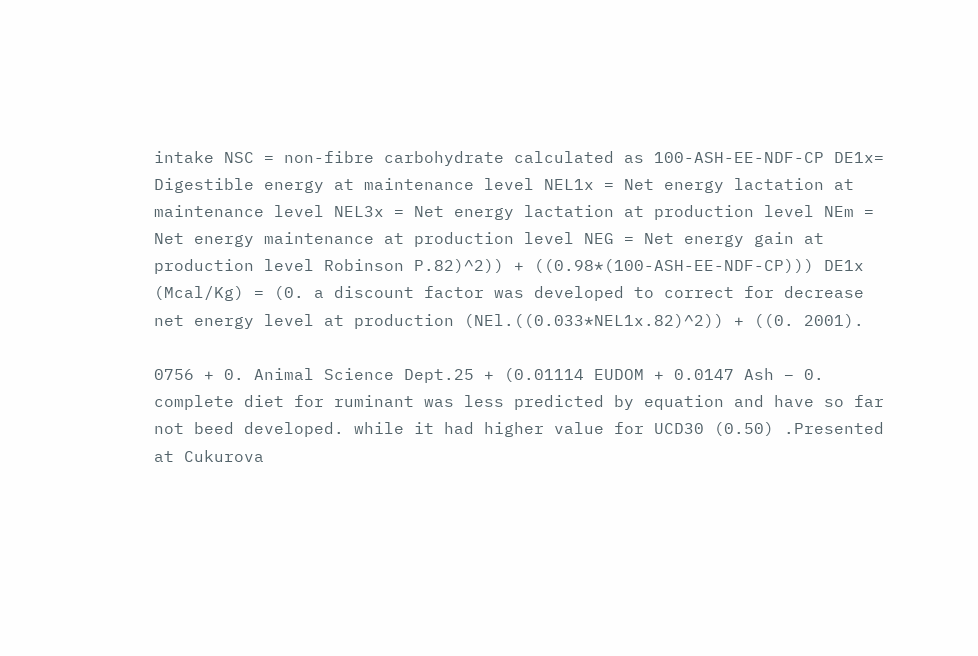intake NSC = non-fibre carbohydrate calculated as 100-ASH-EE-NDF-CP DE1x= Digestible energy at maintenance level NEL1x = Net energy lactation at maintenance level NEL3x = Net energy lactation at production level NEm = Net energy maintenance at production level NEG = Net energy gain at production level Robinson P.82)^2)) + ((0.98*(100-ASH-EE-NDF-CP))) DE1x (Mcal/Kg) = (0. a discount factor was developed to correct for decrease net energy level at production (NEl.((0.033*NEL1x.82)^2)) + ((0. 2001).

0756 + 0. Animal Science Dept.25 + (0.01114 EUDOM + 0.0147 Ash – 0. complete diet for ruminant was less predicted by equation and have so far not beed developed. while it had higher value for UCD30 (0.50) .Presented at Cukurova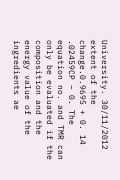University. 30/11/2012 extent of the change.0.9695 + 0. 14 .02459CP – 0. The equation no. and TMR can only be evaluated if the composition and the energy value of the ingredients ae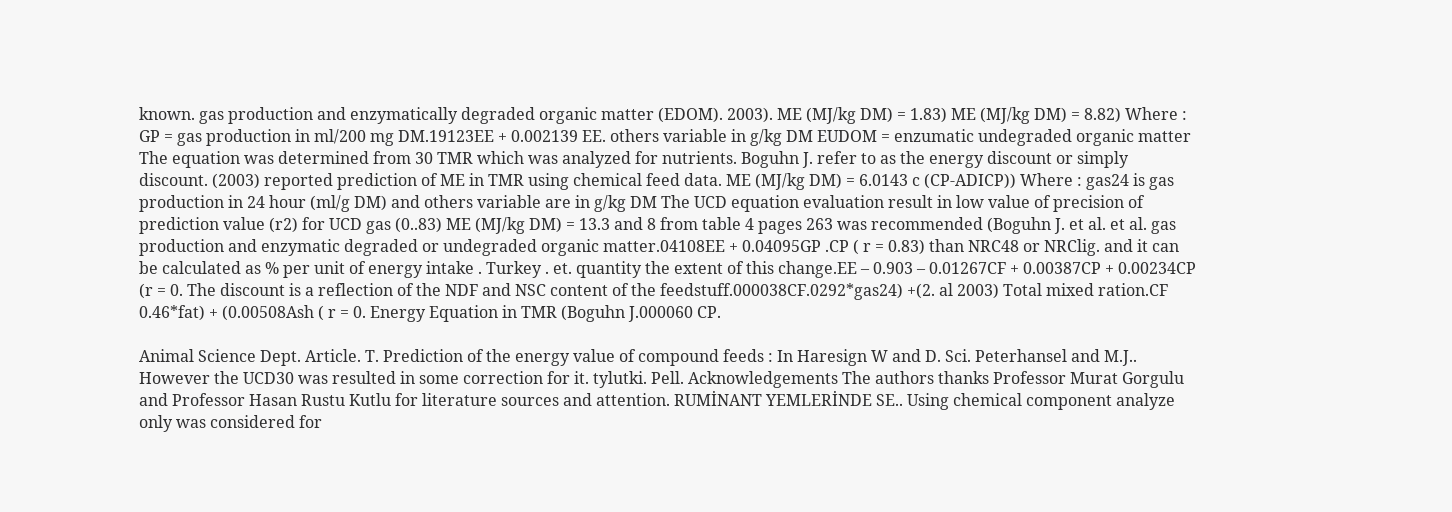known. gas production and enzymatically degraded organic matter (EDOM). 2003). ME (MJ/kg DM) = 1.83) ME (MJ/kg DM) = 8.82) Where : GP = gas production in ml/200 mg DM.19123EE + 0.002139 EE. others variable in g/kg DM EUDOM = enzumatic undegraded organic matter The equation was determined from 30 TMR which was analyzed for nutrients. Boguhn J. refer to as the energy discount or simply discount. (2003) reported prediction of ME in TMR using chemical feed data. ME (MJ/kg DM) = 6.0143 c (CP-ADICP)) Where : gas24 is gas production in 24 hour (ml/g DM) and others variable are in g/kg DM The UCD equation evaluation result in low value of precision of prediction value (r2) for UCD gas (0..83) ME (MJ/kg DM) = 13.3 and 8 from table 4 pages 263 was recommended (Boguhn J. et al. et al. gas production and enzymatic degraded or undegraded organic matter.04108EE + 0.04095GP .CP ( r = 0.83) than NRC48 or NRClig. and it can be calculated as % per unit of energy intake . Turkey . et. quantity the extent of this change.EE – 0.903 – 0.01267CF + 0.00387CP + 0.00234CP (r = 0. The discount is a reflection of the NDF and NSC content of the feedstuff.000038CF.0292*gas24) +(2. al 2003) Total mixed ration.CF 0.46*fat) + (0.00508Ash ( r = 0. Energy Equation in TMR (Boguhn J.000060 CP.

Animal Science Dept. Article. T. Prediction of the energy value of compound feeds : In Haresign W and D. Sci. Peterhansel and M.J.. However the UCD30 was resulted in some correction for it. tylutki. Pell. Acknowledgements The authors thanks Professor Murat Gorgulu and Professor Hasan Rustu Kutlu for literature sources and attention. RUMİNANT YEMLERİNDE SE.. Using chemical component analyze only was considered for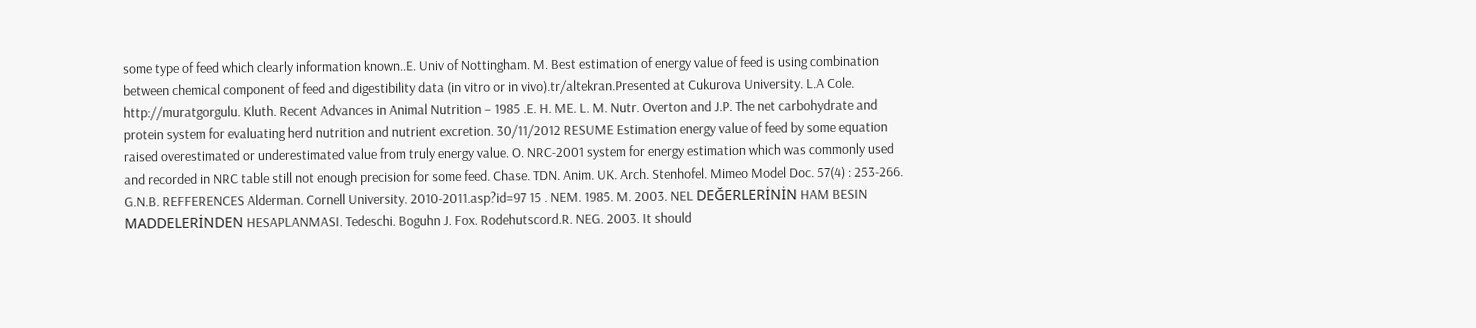some type of feed which clearly information known..E. Univ of Nottingham. M. Best estimation of energy value of feed is using combination between chemical component of feed and digestibility data (in vitro or in vivo).tr/altekran.Presented at Cukurova University. L.A Cole. http://muratgorgulu. Kluth. Recent Advances in Animal Nutrition – 1985 .E. H. ME. L. M. Nutr. Overton and J.P. The net carbohydrate and protein system for evaluating herd nutrition and nutrient excretion. 30/11/2012 RESUME Estimation energy value of feed by some equation raised overestimated or underestimated value from truly energy value. O. NRC-2001 system for energy estimation which was commonly used and recorded in NRC table still not enough precision for some feed. Chase. TDN. Anim. UK. Arch. Stenhofel. Mimeo Model Doc. 57(4) : 253-266. G.N.B. REFFERENCES Alderman. Cornell University. 2010-2011.asp?id=97 15 . NEM. 1985. M. 2003. NEL DEĞERLERİNİN HAM BESIN MADDELERİNDEN HESAPLANMASI. Tedeschi. Boguhn J. Fox. Rodehutscord.R. NEG. 2003. It should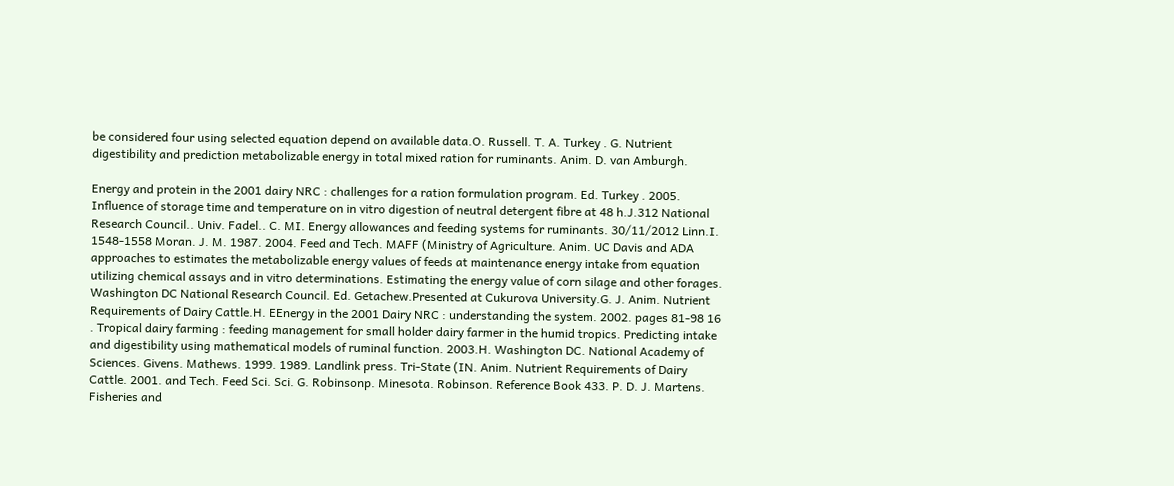be considered four using selected equation depend on available data.O. Russell. T. A. Turkey . G. Nutrient digestibility and prediction metabolizable energy in total mixed ration for ruminants. Anim. D. van Amburgh.

Energy and protein in the 2001 dairy NRC : challenges for a ration formulation program. Ed. Turkey . 2005. Influence of storage time and temperature on in vitro digestion of neutral detergent fibre at 48 h.J.312 National Research Council.. Univ. Fadel.. C. MI. Energy allowances and feeding systems for ruminants. 30/11/2012 Linn.I. 1548-1558 Moran. J. M. 1987. 2004. Feed and Tech. MAFF (Ministry of Agriculture. Anim. UC Davis and ADA approaches to estimates the metabolizable energy values of feeds at maintenance energy intake from equation utilizing chemical assays and in vitro determinations. Estimating the energy value of corn silage and other forages. Washington DC National Research Council. Ed. Getachew.Presented at Cukurova University.G. J. Anim. Nutrient Requirements of Dairy Cattle.H. EEnergy in the 2001 Dairy NRC : understanding the system. 2002. pages 81-98 16 . Tropical dairy farming : feeding management for small holder dairy farmer in the humid tropics. Predicting intake and digestibility using mathematical models of ruminal function. 2003.H. Washington DC. National Academy of Sciences. Givens. Mathews. 1999. 1989. Landlink press. Tri-State (IN. Anim. Nutrient Requirements of Dairy Cattle. 2001. and Tech. Feed Sci. Sci. G. Robinsonp. Minesota. Robinson. Reference Book 433. P. D. J. Martens. Fisheries and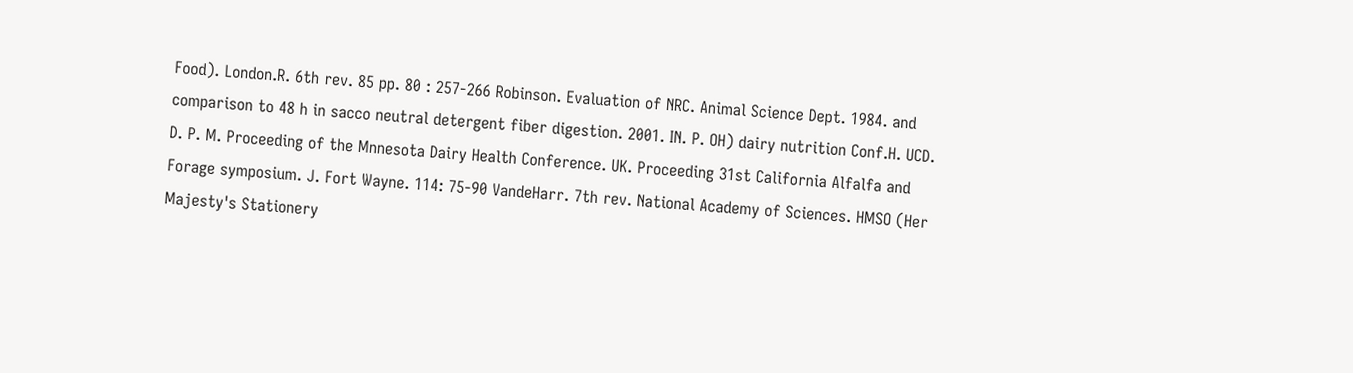Food). London.R. 6th rev. 85 pp. 80 : 257-266 Robinson. Evaluation of NRC. Animal Science Dept. 1984. and comparison to 48 h in sacco neutral detergent fiber digestion. 2001. IN. P. OH) dairy nutrition Conf.H. UCD. D. P. M. Proceeding of the Mnnesota Dairy Health Conference. UK. Proceeding 31st California Alfalfa and Forage symposium. J. Fort Wayne. 114: 75-90 VandeHarr. 7th rev. National Academy of Sciences. HMSO (Her Majesty's Stationery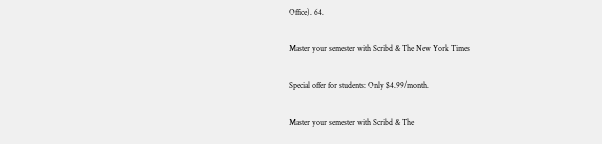Office). 64.

Master your semester with Scribd & The New York Times

Special offer for students: Only $4.99/month.

Master your semester with Scribd & The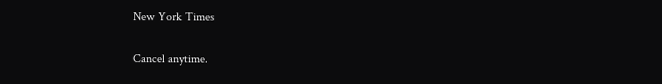New York Times

Cancel anytime.